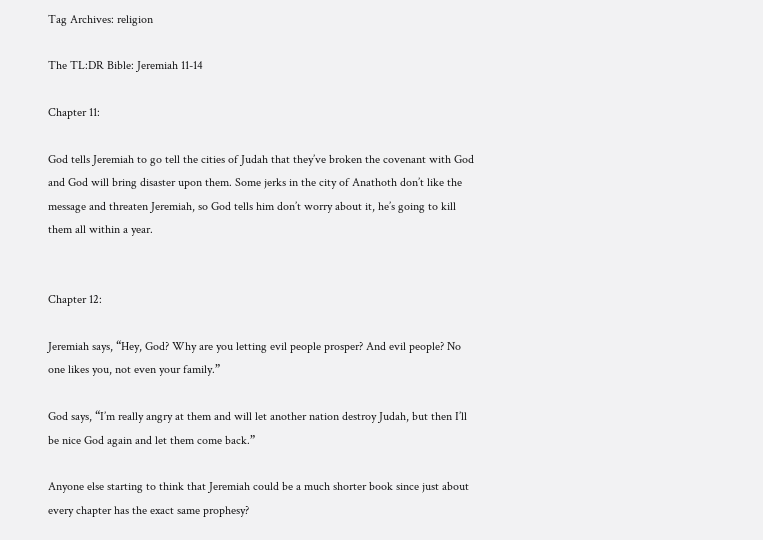Tag Archives: religion

The TL:DR Bible: Jeremiah 11-14

Chapter 11:

God tells Jeremiah to go tell the cities of Judah that they’ve broken the covenant with God and God will bring disaster upon them. Some jerks in the city of Anathoth don’t like the message and threaten Jeremiah, so God tells him don’t worry about it, he’s going to kill them all within a year.


Chapter 12:

Jeremiah says, “Hey, God? Why are you letting evil people prosper? And evil people? No one likes you, not even your family.”

God says, “I’m really angry at them and will let another nation destroy Judah, but then I’ll be nice God again and let them come back.”

Anyone else starting to think that Jeremiah could be a much shorter book since just about every chapter has the exact same prophesy?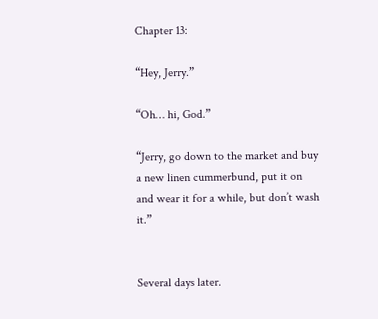Chapter 13:

“Hey, Jerry.”

“Oh… hi, God.”

“Jerry, go down to the market and buy a new linen cummerbund, put it on and wear it for a while, but don’t wash it.”


Several days later.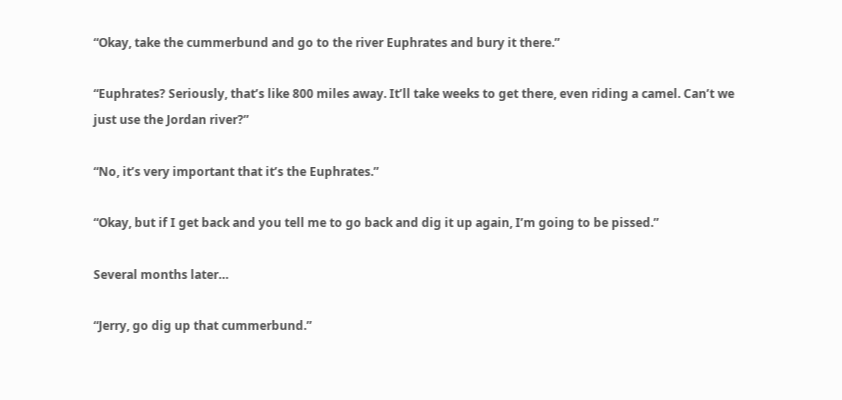“Okay, take the cummerbund and go to the river Euphrates and bury it there.”

“Euphrates? Seriously, that’s like 800 miles away. It’ll take weeks to get there, even riding a camel. Can’t we just use the Jordan river?”

“No, it’s very important that it’s the Euphrates.”

“Okay, but if I get back and you tell me to go back and dig it up again, I’m going to be pissed.”

Several months later…

“Jerry, go dig up that cummerbund.”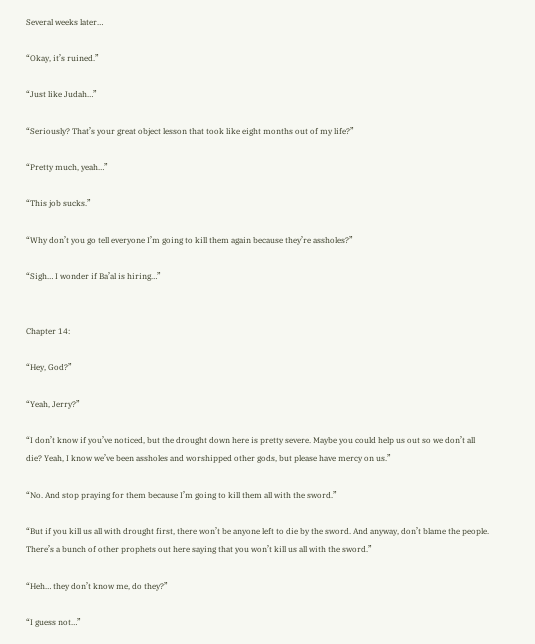Several weeks later…

“Okay, it’s ruined.”

“Just like Judah…”

“Seriously? That’s your great object lesson that took like eight months out of my life?”

“Pretty much, yeah…”

“This job sucks.”

“Why don’t you go tell everyone I’m going to kill them again because they’re assholes?”

“Sigh… I wonder if Ba’al is hiring…”


Chapter 14:

“Hey, God?”

“Yeah, Jerry?”

“I don’t know if you’ve noticed, but the drought down here is pretty severe. Maybe you could help us out so we don’t all die? Yeah, I know we’ve been assholes and worshipped other gods, but please have mercy on us.”

“No. And stop praying for them because I’m going to kill them all with the sword.”

“But if you kill us all with drought first, there won’t be anyone left to die by the sword. And anyway, don’t blame the people. There’s a bunch of other prophets out here saying that you won’t kill us all with the sword.”

“Heh… they don’t know me, do they?”

“I guess not…”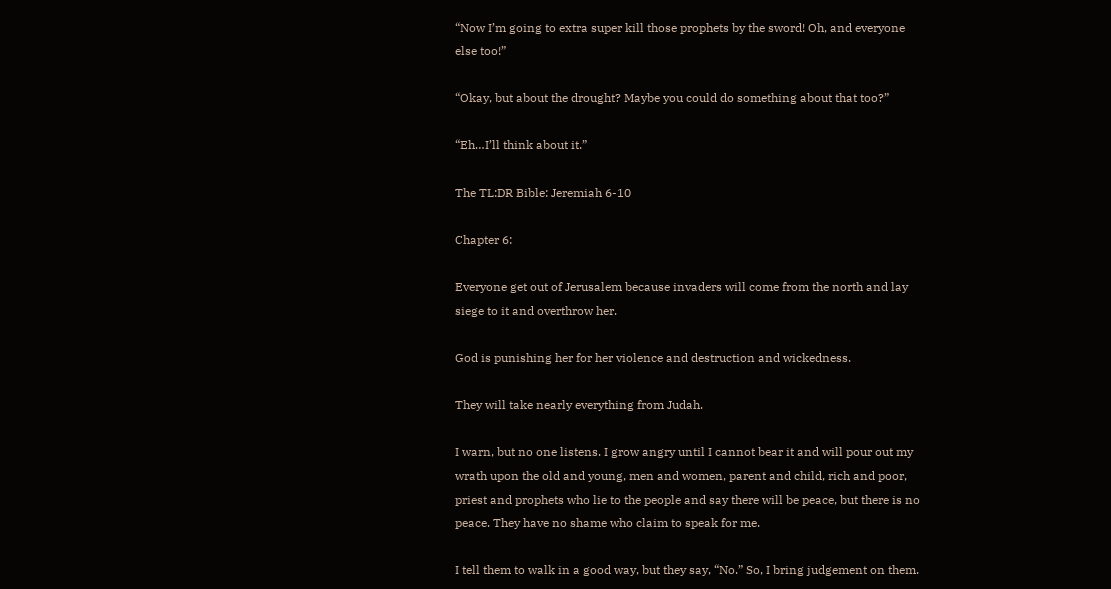“Now I’m going to extra super kill those prophets by the sword! Oh, and everyone else too!”

“Okay, but about the drought? Maybe you could do something about that too?”

“Eh…I’ll think about it.”

The TL:DR Bible: Jeremiah 6-10

Chapter 6:

Everyone get out of Jerusalem because invaders will come from the north and lay siege to it and overthrow her.

God is punishing her for her violence and destruction and wickedness.

They will take nearly everything from Judah.

I warn, but no one listens. I grow angry until I cannot bear it and will pour out my wrath upon the old and young, men and women, parent and child, rich and poor, priest and prophets who lie to the people and say there will be peace, but there is no peace. They have no shame who claim to speak for me.

I tell them to walk in a good way, but they say, “No.” So, I bring judgement on them.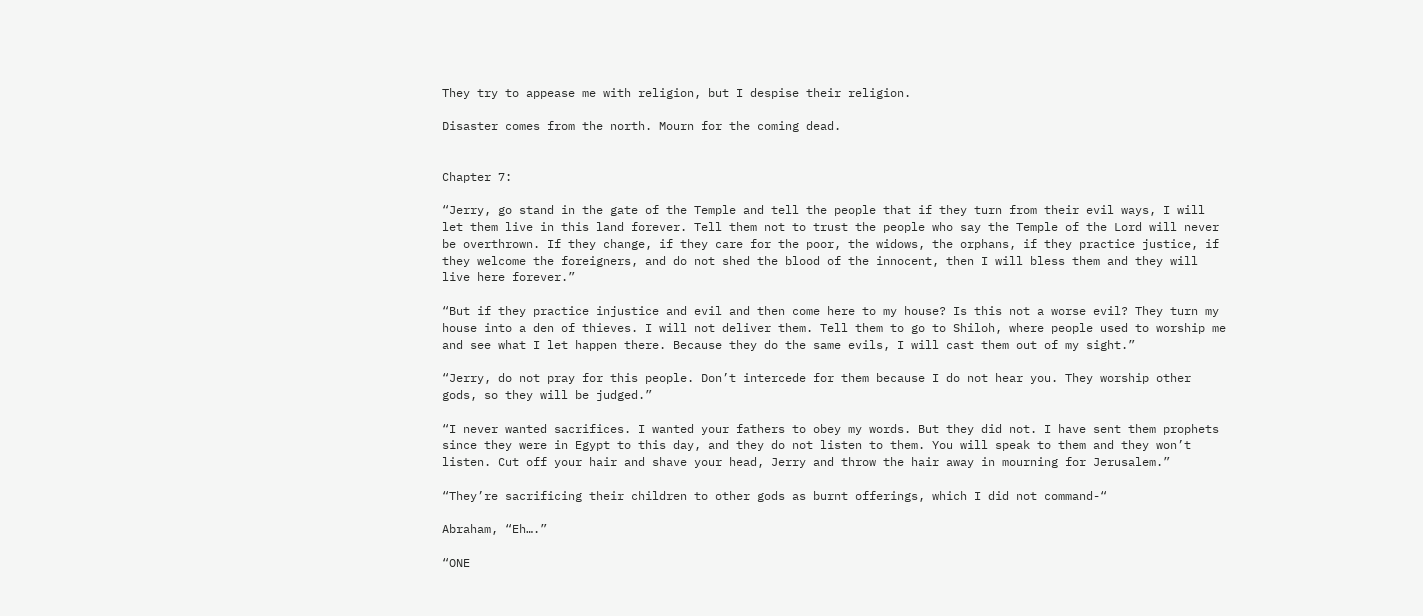They try to appease me with religion, but I despise their religion.

Disaster comes from the north. Mourn for the coming dead.


Chapter 7:

“Jerry, go stand in the gate of the Temple and tell the people that if they turn from their evil ways, I will let them live in this land forever. Tell them not to trust the people who say the Temple of the Lord will never be overthrown. If they change, if they care for the poor, the widows, the orphans, if they practice justice, if they welcome the foreigners, and do not shed the blood of the innocent, then I will bless them and they will live here forever.”

“But if they practice injustice and evil and then come here to my house? Is this not a worse evil? They turn my house into a den of thieves. I will not deliver them. Tell them to go to Shiloh, where people used to worship me and see what I let happen there. Because they do the same evils, I will cast them out of my sight.”

“Jerry, do not pray for this people. Don’t intercede for them because I do not hear you. They worship other gods, so they will be judged.”

“I never wanted sacrifices. I wanted your fathers to obey my words. But they did not. I have sent them prophets since they were in Egypt to this day, and they do not listen to them. You will speak to them and they won’t listen. Cut off your hair and shave your head, Jerry and throw the hair away in mourning for Jerusalem.”

“They’re sacrificing their children to other gods as burnt offerings, which I did not command-“

Abraham, “Eh….”

“ONE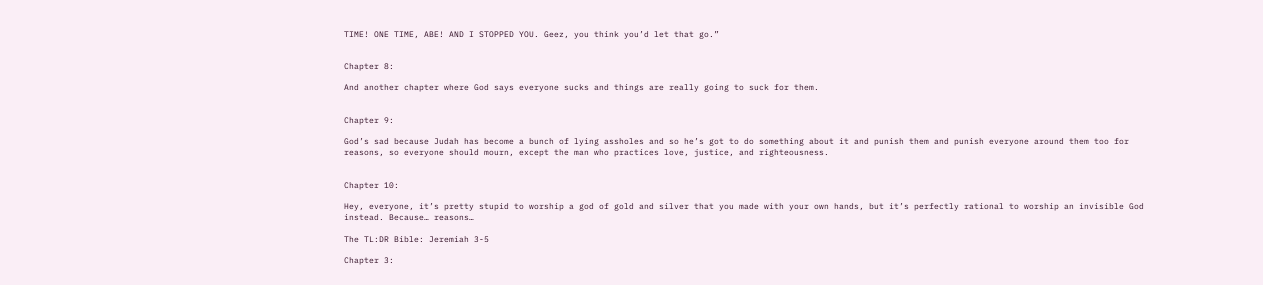TIME! ONE TIME, ABE! AND I STOPPED YOU. Geez, you think you’d let that go.”


Chapter 8:

And another chapter where God says everyone sucks and things are really going to suck for them.


Chapter 9:

God’s sad because Judah has become a bunch of lying assholes and so he’s got to do something about it and punish them and punish everyone around them too for reasons, so everyone should mourn, except the man who practices love, justice, and righteousness.


Chapter 10:

Hey, everyone, it’s pretty stupid to worship a god of gold and silver that you made with your own hands, but it’s perfectly rational to worship an invisible God instead. Because… reasons…

The TL:DR Bible: Jeremiah 3-5

Chapter 3: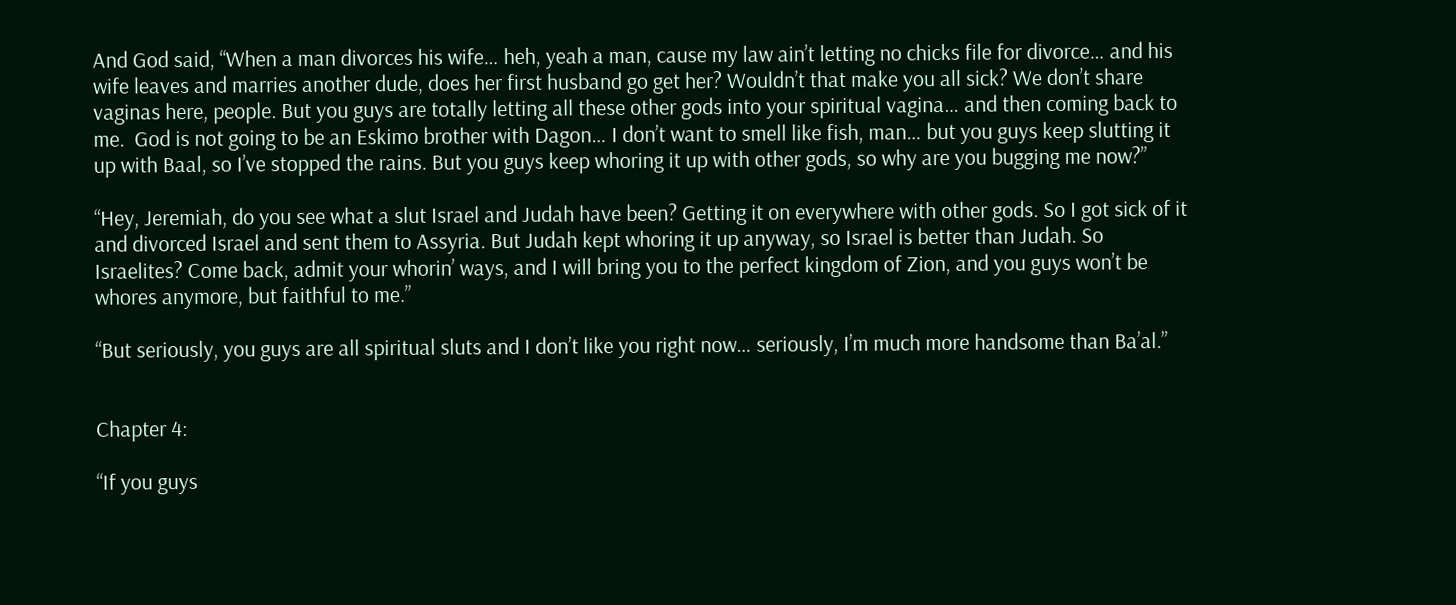And God said, “When a man divorces his wife… heh, yeah a man, cause my law ain’t letting no chicks file for divorce… and his wife leaves and marries another dude, does her first husband go get her? Wouldn’t that make you all sick? We don’t share vaginas here, people. But you guys are totally letting all these other gods into your spiritual vagina… and then coming back to me.  God is not going to be an Eskimo brother with Dagon… I don’t want to smell like fish, man… but you guys keep slutting it up with Baal, so I’ve stopped the rains. But you guys keep whoring it up with other gods, so why are you bugging me now?”

“Hey, Jeremiah, do you see what a slut Israel and Judah have been? Getting it on everywhere with other gods. So I got sick of it and divorced Israel and sent them to Assyria. But Judah kept whoring it up anyway, so Israel is better than Judah. So Israelites? Come back, admit your whorin’ ways, and I will bring you to the perfect kingdom of Zion, and you guys won’t be whores anymore, but faithful to me.”

“But seriously, you guys are all spiritual sluts and I don’t like you right now… seriously, I’m much more handsome than Ba’al.”


Chapter 4:

“If you guys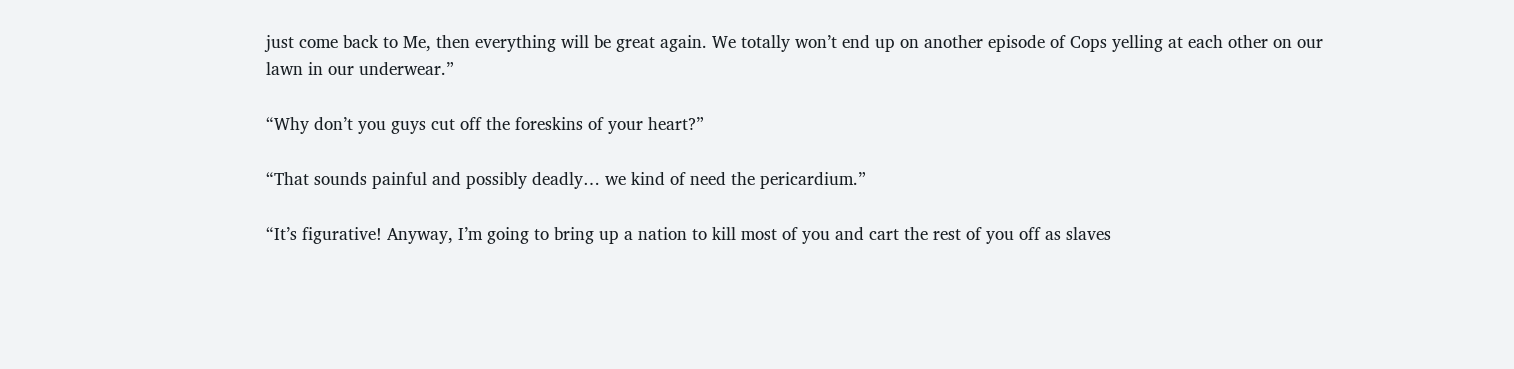just come back to Me, then everything will be great again. We totally won’t end up on another episode of Cops yelling at each other on our lawn in our underwear.”

“Why don’t you guys cut off the foreskins of your heart?”

“That sounds painful and possibly deadly… we kind of need the pericardium.”

“It’s figurative! Anyway, I’m going to bring up a nation to kill most of you and cart the rest of you off as slaves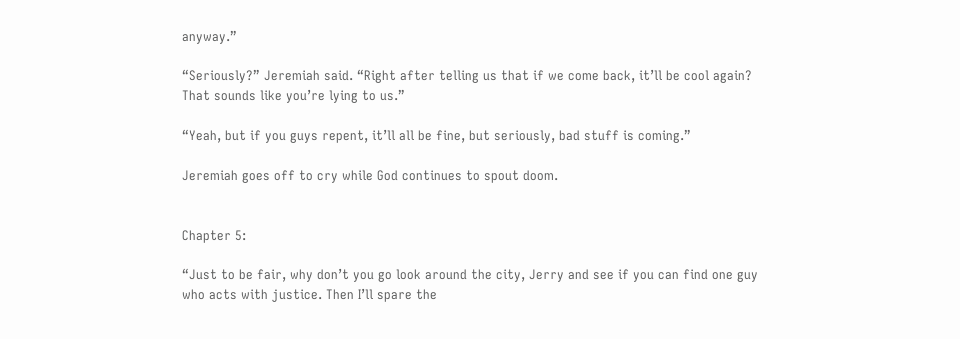anyway.”

“Seriously?” Jeremiah said. “Right after telling us that if we come back, it’ll be cool again? That sounds like you’re lying to us.”

“Yeah, but if you guys repent, it’ll all be fine, but seriously, bad stuff is coming.”

Jeremiah goes off to cry while God continues to spout doom.


Chapter 5:

“Just to be fair, why don’t you go look around the city, Jerry and see if you can find one guy who acts with justice. Then I’ll spare the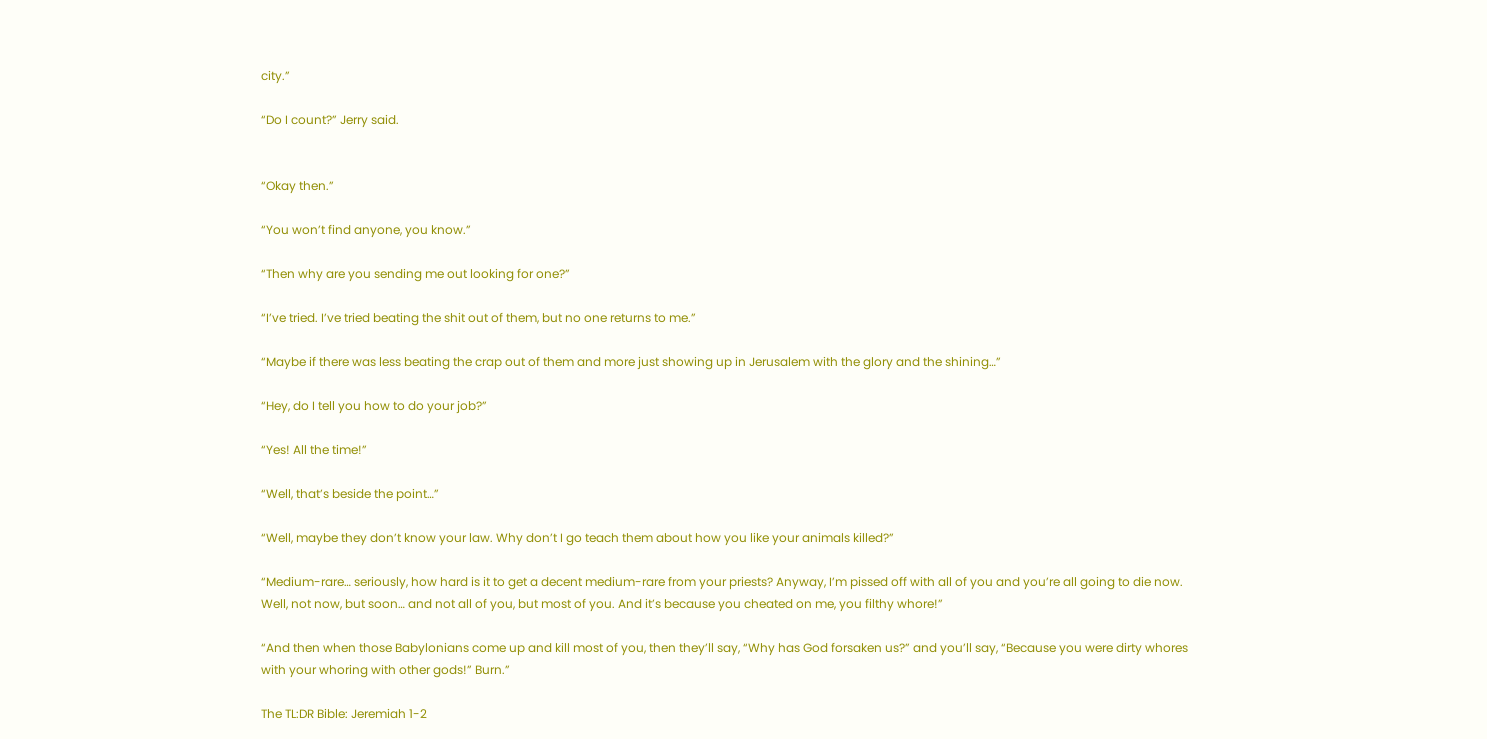city.”

“Do I count?” Jerry said.


“Okay then.”

“You won’t find anyone, you know.”

“Then why are you sending me out looking for one?”

“I’ve tried. I’ve tried beating the shit out of them, but no one returns to me.”

“Maybe if there was less beating the crap out of them and more just showing up in Jerusalem with the glory and the shining…”

“Hey, do I tell you how to do your job?”

“Yes! All the time!”

“Well, that’s beside the point…”

“Well, maybe they don’t know your law. Why don’t I go teach them about how you like your animals killed?”

“Medium-rare… seriously, how hard is it to get a decent medium-rare from your priests? Anyway, I’m pissed off with all of you and you’re all going to die now. Well, not now, but soon… and not all of you, but most of you. And it’s because you cheated on me, you filthy whore!”

“And then when those Babylonians come up and kill most of you, then they’ll say, “Why has God forsaken us?” and you’ll say, “Because you were dirty whores with your whoring with other gods!” Burn.”

The TL:DR Bible: Jeremiah 1-2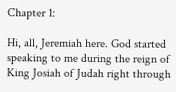Chapter 1:

Hi, all, Jeremiah here. God started speaking to me during the reign of King Josiah of Judah right through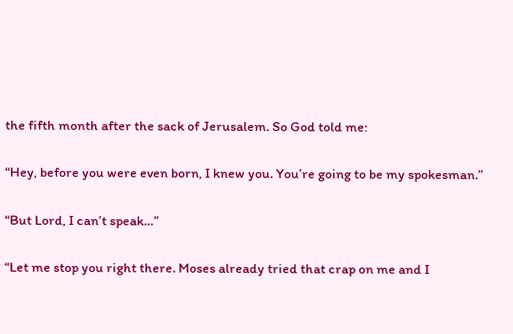the fifth month after the sack of Jerusalem. So God told me:

“Hey, before you were even born, I knew you. You’re going to be my spokesman.”

“But Lord, I can’t speak…”

“Let me stop you right there. Moses already tried that crap on me and I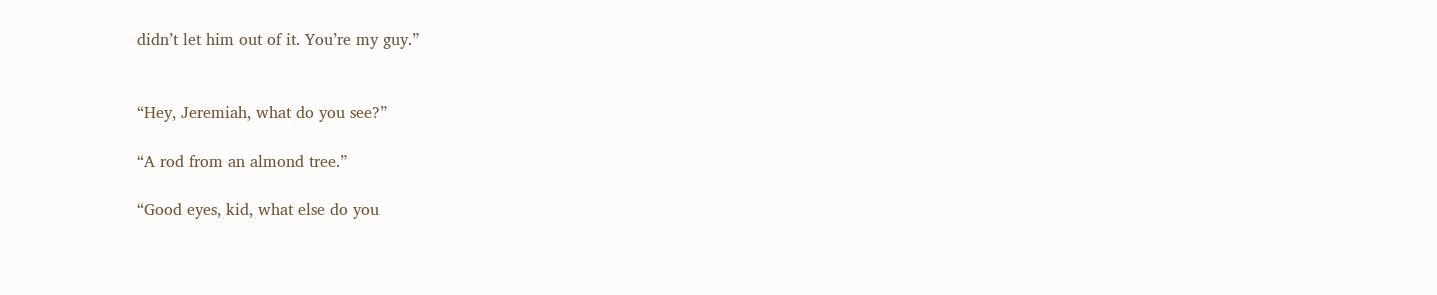didn’t let him out of it. You’re my guy.”


“Hey, Jeremiah, what do you see?”

“A rod from an almond tree.”

“Good eyes, kid, what else do you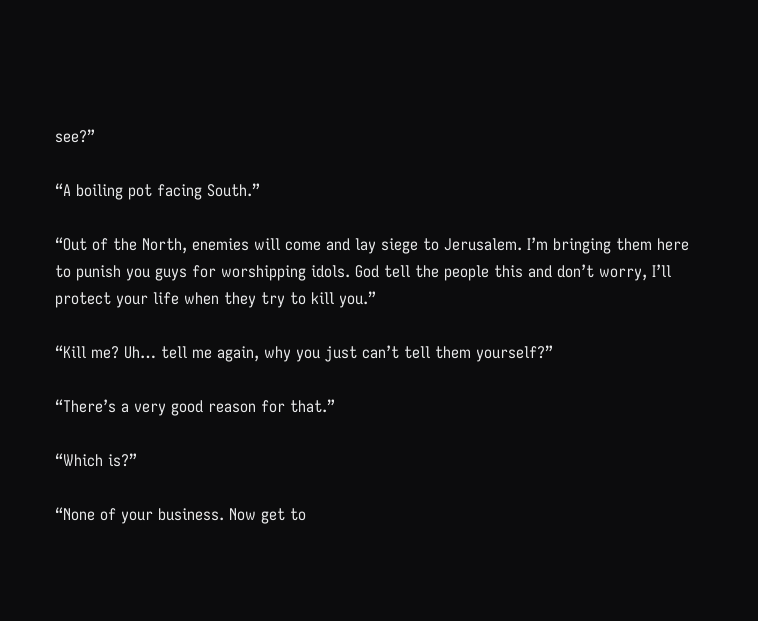see?”

“A boiling pot facing South.”

“Out of the North, enemies will come and lay siege to Jerusalem. I’m bringing them here to punish you guys for worshipping idols. God tell the people this and don’t worry, I’ll protect your life when they try to kill you.”

“Kill me? Uh… tell me again, why you just can’t tell them yourself?”

“There’s a very good reason for that.”

“Which is?”

“None of your business. Now get to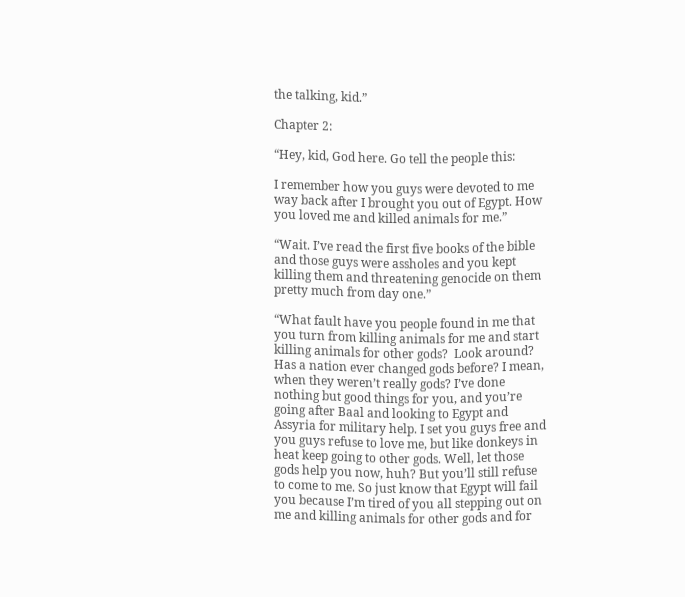the talking, kid.”

Chapter 2:

“Hey, kid, God here. Go tell the people this:

I remember how you guys were devoted to me way back after I brought you out of Egypt. How you loved me and killed animals for me.”

“Wait. I’ve read the first five books of the bible and those guys were assholes and you kept killing them and threatening genocide on them pretty much from day one.”

“What fault have you people found in me that you turn from killing animals for me and start killing animals for other gods?  Look around? Has a nation ever changed gods before? I mean, when they weren’t really gods? I’ve done nothing but good things for you, and you’re going after Baal and looking to Egypt and Assyria for military help. I set you guys free and you guys refuse to love me, but like donkeys in heat keep going to other gods. Well, let those gods help you now, huh? But you’ll still refuse to come to me. So just know that Egypt will fail you because I’m tired of you all stepping out on me and killing animals for other gods and for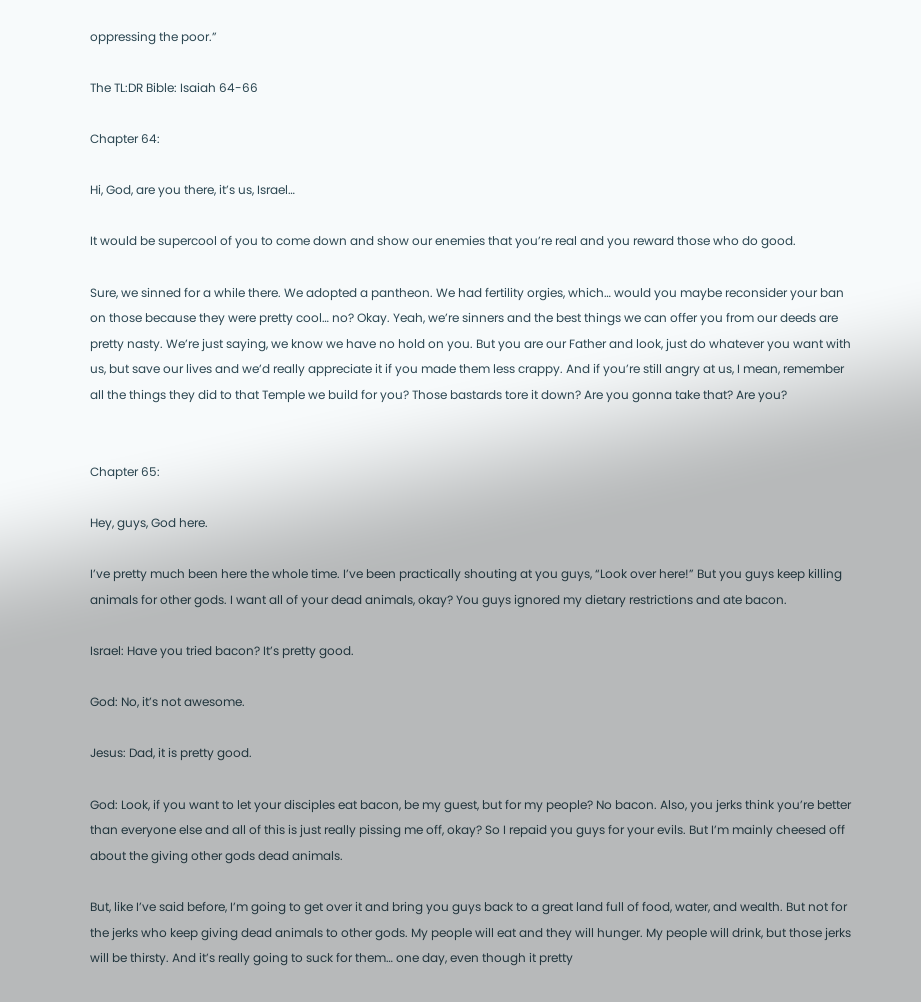oppressing the poor.”

The TL:DR Bible: Isaiah 64-66

Chapter 64:

Hi, God, are you there, it’s us, Israel…

It would be supercool of you to come down and show our enemies that you’re real and you reward those who do good.

Sure, we sinned for a while there. We adopted a pantheon. We had fertility orgies, which… would you maybe reconsider your ban on those because they were pretty cool… no? Okay. Yeah, we’re sinners and the best things we can offer you from our deeds are pretty nasty. We’re just saying, we know we have no hold on you. But you are our Father and look, just do whatever you want with us, but save our lives and we’d really appreciate it if you made them less crappy. And if you’re still angry at us, I mean, remember all the things they did to that Temple we build for you? Those bastards tore it down? Are you gonna take that? Are you?


Chapter 65:

Hey, guys, God here.

I’ve pretty much been here the whole time. I’ve been practically shouting at you guys, “Look over here!” But you guys keep killing animals for other gods. I want all of your dead animals, okay? You guys ignored my dietary restrictions and ate bacon.

Israel: Have you tried bacon? It’s pretty good.

God: No, it’s not awesome.

Jesus: Dad, it is pretty good.

God: Look, if you want to let your disciples eat bacon, be my guest, but for my people? No bacon. Also, you jerks think you’re better than everyone else and all of this is just really pissing me off, okay? So I repaid you guys for your evils. But I’m mainly cheesed off about the giving other gods dead animals.

But, like I’ve said before, I’m going to get over it and bring you guys back to a great land full of food, water, and wealth. But not for the jerks who keep giving dead animals to other gods. My people will eat and they will hunger. My people will drink, but those jerks will be thirsty. And it’s really going to suck for them… one day, even though it pretty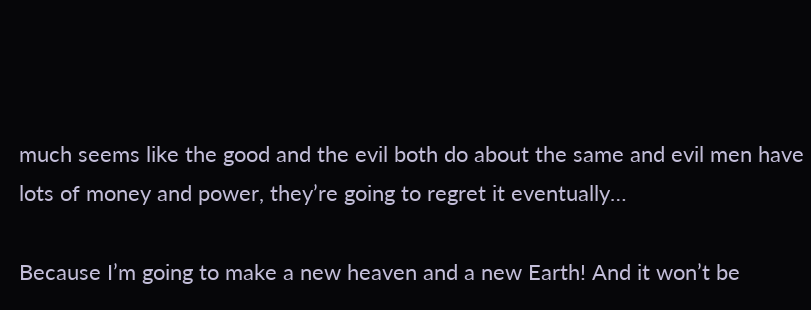much seems like the good and the evil both do about the same and evil men have lots of money and power, they’re going to regret it eventually…

Because I’m going to make a new heaven and a new Earth! And it won’t be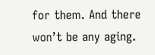for them. And there won’t be any aging.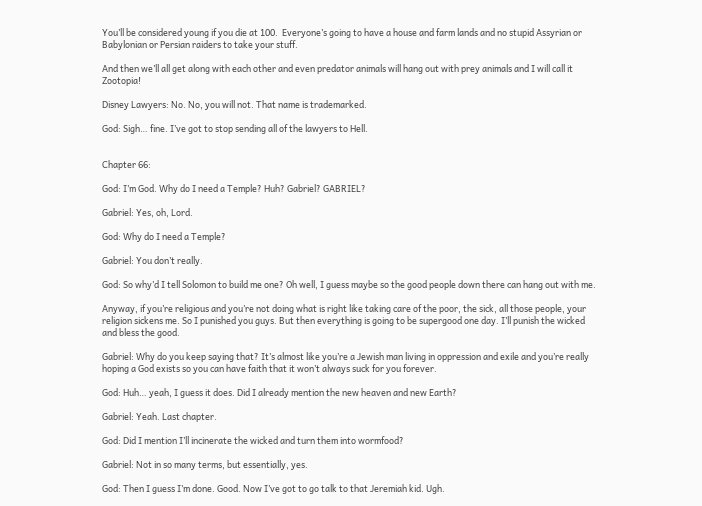You’ll be considered young if you die at 100.  Everyone’s going to have a house and farm lands and no stupid Assyrian or Babylonian or Persian raiders to take your stuff.

And then we’ll all get along with each other and even predator animals will hang out with prey animals and I will call it Zootopia!

Disney Lawyers: No. No, you will not. That name is trademarked.

God: Sigh… fine. I’ve got to stop sending all of the lawyers to Hell.


Chapter 66:

God: I’m God. Why do I need a Temple? Huh? Gabriel? GABRIEL?

Gabriel: Yes, oh, Lord.

God: Why do I need a Temple?

Gabriel: You don’t really.

God: So why’d I tell Solomon to build me one? Oh well, I guess maybe so the good people down there can hang out with me.

Anyway, if you’re religious and you’re not doing what is right like taking care of the poor, the sick, all those people, your religion sickens me. So I punished you guys. But then everything is going to be supergood one day. I’ll punish the wicked and bless the good.

Gabriel: Why do you keep saying that? It’s almost like you’re a Jewish man living in oppression and exile and you’re really hoping a God exists so you can have faith that it won’t always suck for you forever.

God: Huh… yeah, I guess it does. Did I already mention the new heaven and new Earth?

Gabriel: Yeah. Last chapter.

God: Did I mention I’ll incinerate the wicked and turn them into wormfood?

Gabriel: Not in so many terms, but essentially, yes.

God: Then I guess I’m done. Good. Now I’ve got to go talk to that Jeremiah kid. Ugh.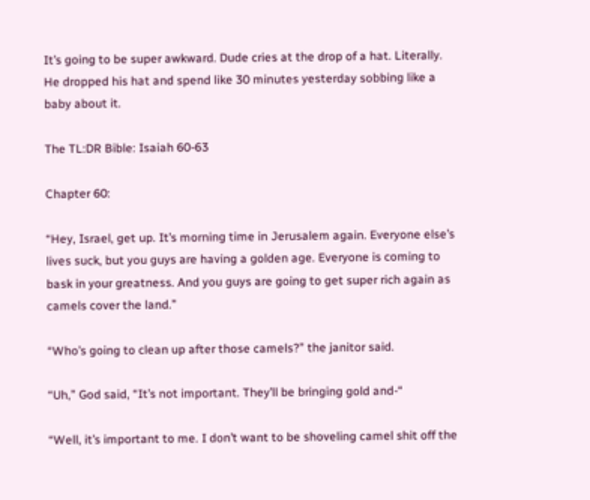It’s going to be super awkward. Dude cries at the drop of a hat. Literally. He dropped his hat and spend like 30 minutes yesterday sobbing like a baby about it.

The TL:DR Bible: Isaiah 60-63

Chapter 60:

“Hey, Israel, get up. It’s morning time in Jerusalem again. Everyone else’s lives suck, but you guys are having a golden age. Everyone is coming to bask in your greatness. And you guys are going to get super rich again as camels cover the land.”

“Who’s going to clean up after those camels?” the janitor said.

“Uh,” God said, “It’s not important. They’ll be bringing gold and-“

“Well, it’s important to me. I don’t want to be shoveling camel shit off the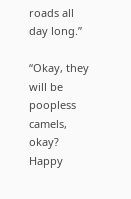roads all day long.”

“Okay, they will be poopless camels, okay? Happy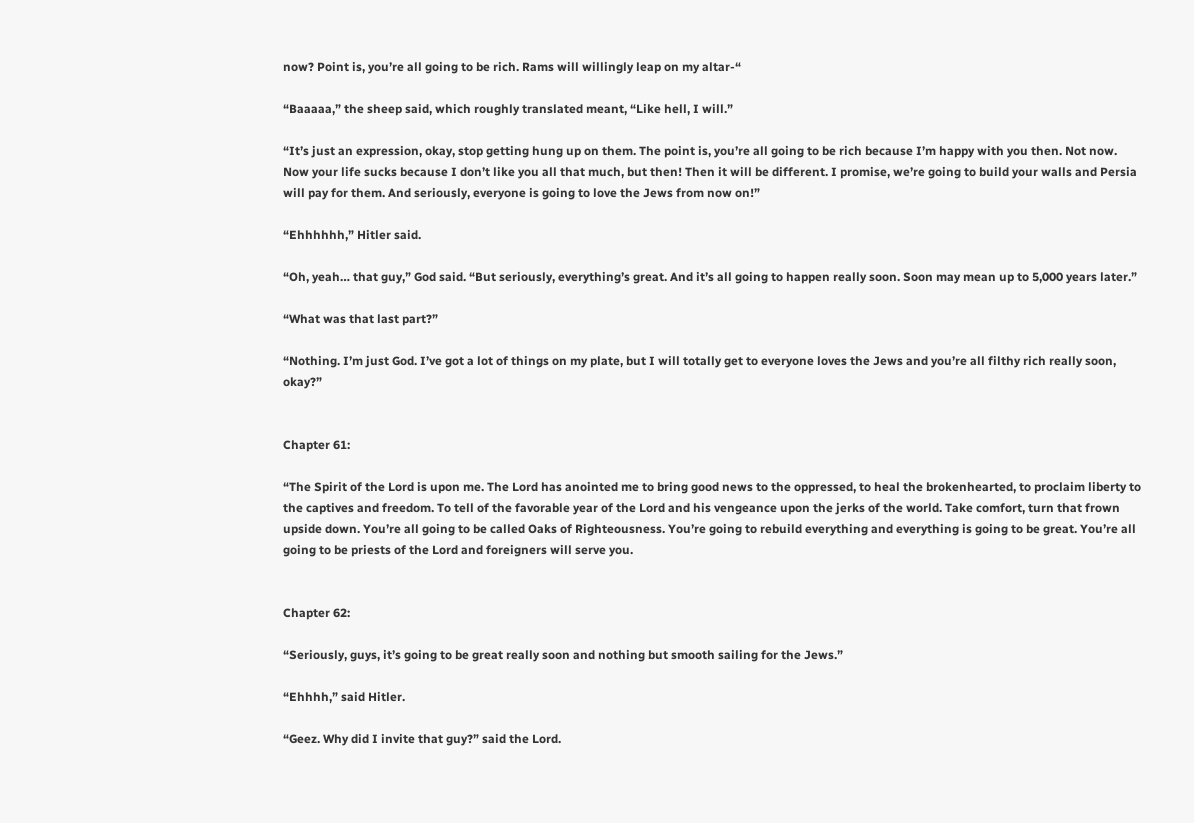now? Point is, you’re all going to be rich. Rams will willingly leap on my altar-“

“Baaaaa,” the sheep said, which roughly translated meant, “Like hell, I will.”

“It’s just an expression, okay, stop getting hung up on them. The point is, you’re all going to be rich because I’m happy with you then. Not now. Now your life sucks because I don’t like you all that much, but then! Then it will be different. I promise, we’re going to build your walls and Persia will pay for them. And seriously, everyone is going to love the Jews from now on!”

“Ehhhhhh,” Hitler said.

“Oh, yeah… that guy,” God said. “But seriously, everything’s great. And it’s all going to happen really soon. Soon may mean up to 5,000 years later.”

“What was that last part?”

“Nothing. I’m just God. I’ve got a lot of things on my plate, but I will totally get to everyone loves the Jews and you’re all filthy rich really soon, okay?”


Chapter 61:

“The Spirit of the Lord is upon me. The Lord has anointed me to bring good news to the oppressed, to heal the brokenhearted, to proclaim liberty to the captives and freedom. To tell of the favorable year of the Lord and his vengeance upon the jerks of the world. Take comfort, turn that frown upside down. You’re all going to be called Oaks of Righteousness. You’re going to rebuild everything and everything is going to be great. You’re all going to be priests of the Lord and foreigners will serve you.


Chapter 62:

“Seriously, guys, it’s going to be great really soon and nothing but smooth sailing for the Jews.”

“Ehhhh,” said Hitler.

“Geez. Why did I invite that guy?” said the Lord.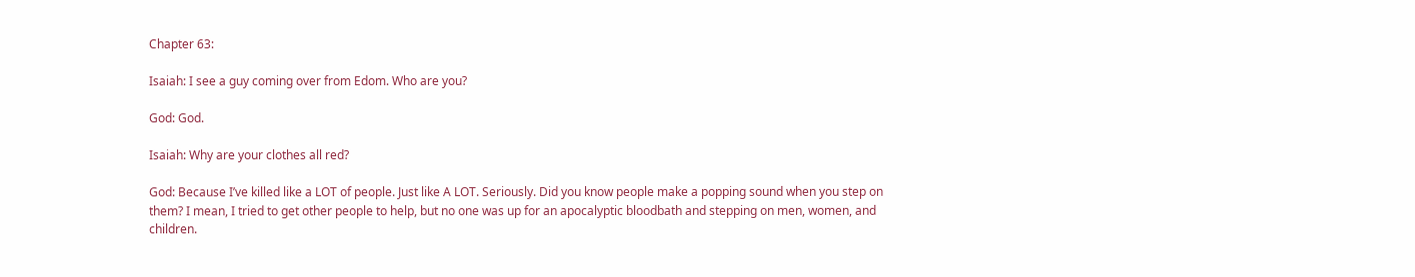Chapter 63:

Isaiah: I see a guy coming over from Edom. Who are you?

God: God.

Isaiah: Why are your clothes all red?

God: Because I’ve killed like a LOT of people. Just like A LOT. Seriously. Did you know people make a popping sound when you step on them? I mean, I tried to get other people to help, but no one was up for an apocalyptic bloodbath and stepping on men, women, and children.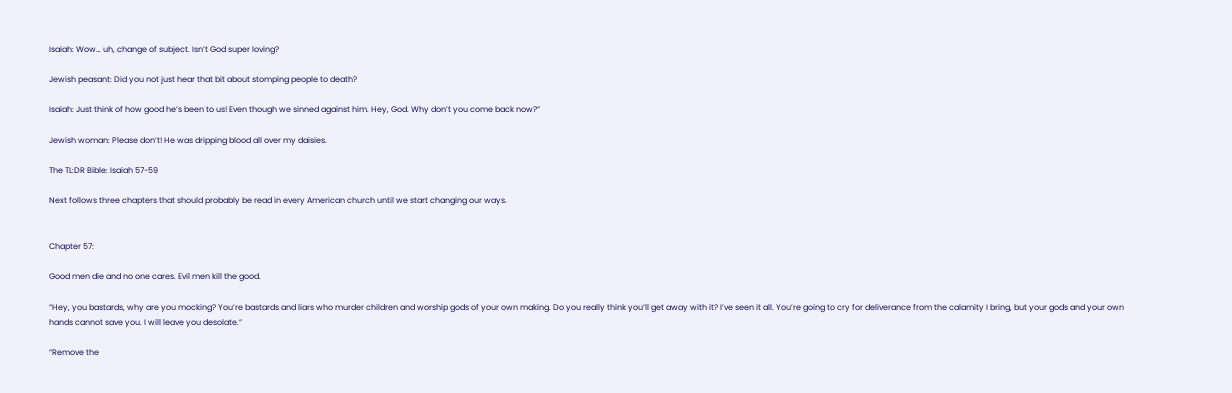Isaiah: Wow… uh, change of subject. Isn’t God super loving?

Jewish peasant: Did you not just hear that bit about stomping people to death?

Isaiah: Just think of how good he’s been to us! Even though we sinned against him. Hey, God. Why don’t you come back now?”

Jewish woman: Please don’t! He was dripping blood all over my daisies.

The TL:DR Bible: Isaiah 57-59

Next follows three chapters that should probably be read in every American church until we start changing our ways.


Chapter 57:

Good men die and no one cares. Evil men kill the good.

“Hey, you bastards, why are you mocking? You’re bastards and liars who murder children and worship gods of your own making. Do you really think you’ll get away with it? I’ve seen it all. You’re going to cry for deliverance from the calamity I bring, but your gods and your own hands cannot save you. I will leave you desolate.”

“Remove the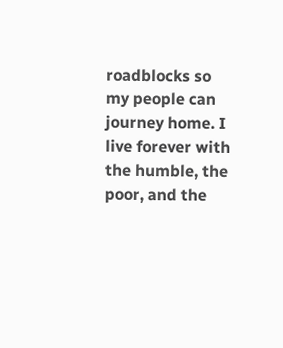roadblocks so my people can journey home. I live forever with the humble, the poor, and the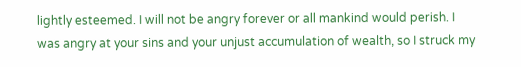lightly esteemed. I will not be angry forever or all mankind would perish. I was angry at your sins and your unjust accumulation of wealth, so I struck my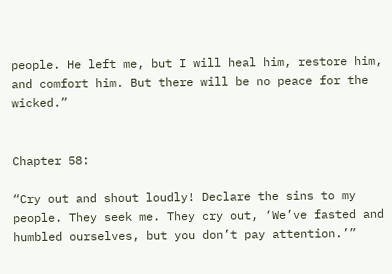people. He left me, but I will heal him, restore him, and comfort him. But there will be no peace for the wicked.”


Chapter 58:

“Cry out and shout loudly! Declare the sins to my people. They seek me. They cry out, ‘We’ve fasted and humbled ourselves, but you don’t pay attention.’”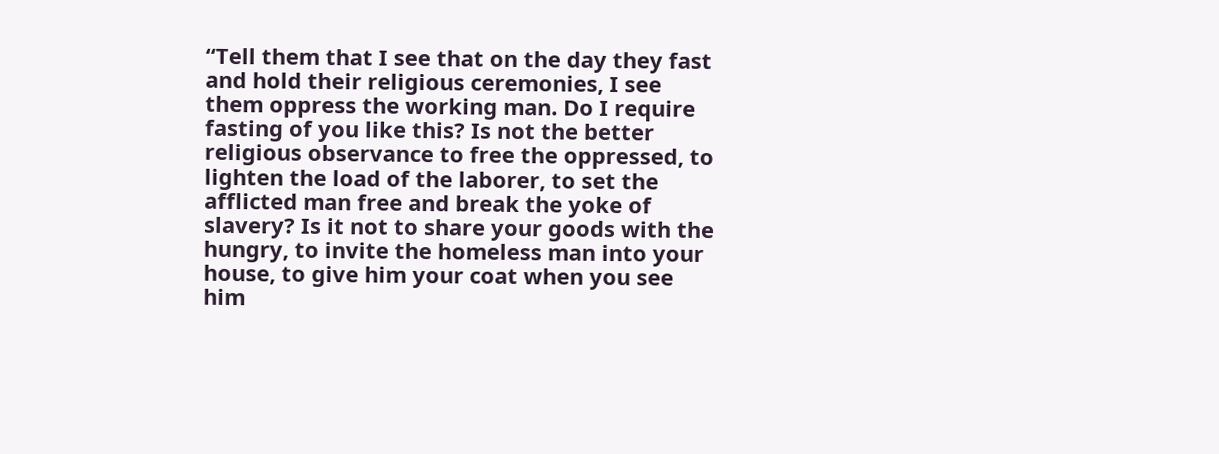“Tell them that I see that on the day they fast and hold their religious ceremonies, I see them oppress the working man. Do I require fasting of you like this? Is not the better religious observance to free the oppressed, to lighten the load of the laborer, to set the afflicted man free and break the yoke of slavery? Is it not to share your goods with the hungry, to invite the homeless man into your house, to give him your coat when you see him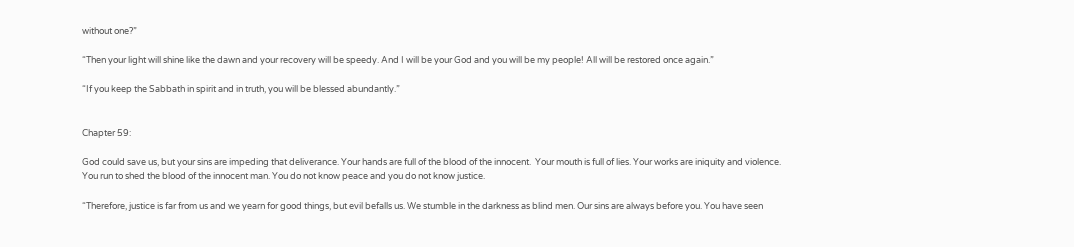without one?”

“Then your light will shine like the dawn and your recovery will be speedy. And I will be your God and you will be my people! All will be restored once again.”

“If you keep the Sabbath in spirit and in truth, you will be blessed abundantly.”


Chapter 59:

God could save us, but your sins are impeding that deliverance. Your hands are full of the blood of the innocent.  Your mouth is full of lies. Your works are iniquity and violence. You run to shed the blood of the innocent man. You do not know peace and you do not know justice.

“Therefore, justice is far from us and we yearn for good things, but evil befalls us. We stumble in the darkness as blind men. Our sins are always before you. You have seen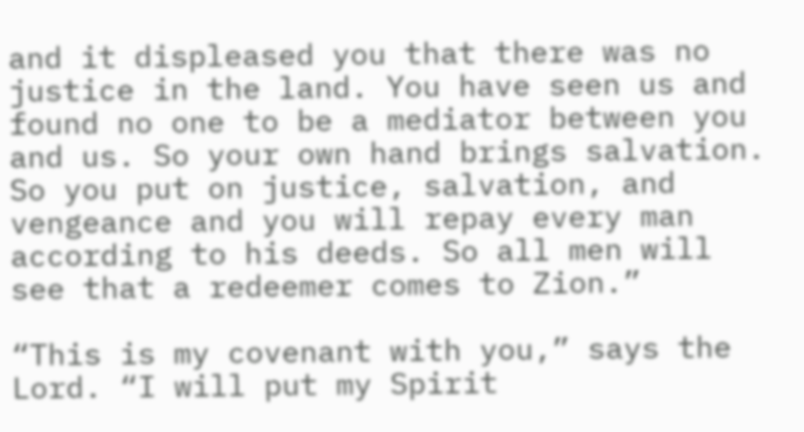and it displeased you that there was no justice in the land. You have seen us and found no one to be a mediator between you and us. So your own hand brings salvation. So you put on justice, salvation, and vengeance and you will repay every man according to his deeds. So all men will see that a redeemer comes to Zion.”

“This is my covenant with you,” says the Lord. “I will put my Spirit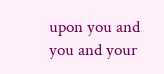upon you and you and your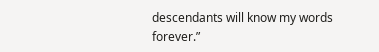descendants will know my words forever.”